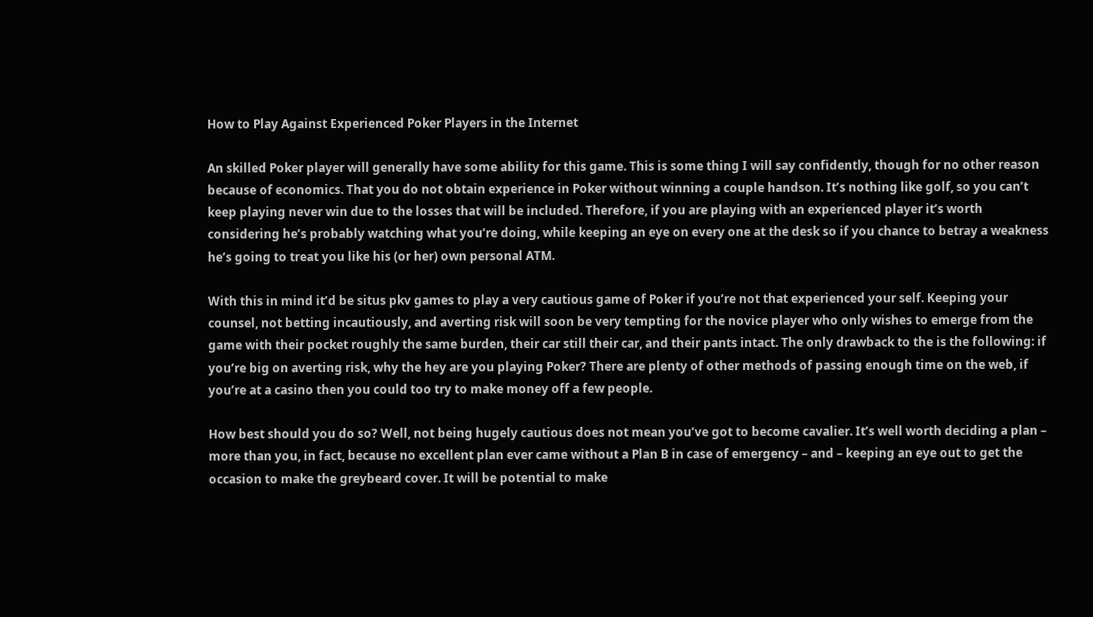How to Play Against Experienced Poker Players in the Internet

An skilled Poker player will generally have some ability for this game. This is some thing I will say confidently, though for no other reason because of economics. That you do not obtain experience in Poker without winning a couple handson. It’s nothing like golf, so you can’t keep playing never win due to the losses that will be included. Therefore, if you are playing with an experienced player it’s worth considering he’s probably watching what you’re doing, while keeping an eye on every one at the desk so if you chance to betray a weakness he’s going to treat you like his (or her) own personal ATM.

With this in mind it’d be situs pkv games to play a very cautious game of Poker if you’re not that experienced your self. Keeping your counsel, not betting incautiously, and averting risk will soon be very tempting for the novice player who only wishes to emerge from the game with their pocket roughly the same burden, their car still their car, and their pants intact. The only drawback to the is the following: if you’re big on averting risk, why the hey are you playing Poker? There are plenty of other methods of passing enough time on the web, if you’re at a casino then you could too try to make money off a few people.

How best should you do so? Well, not being hugely cautious does not mean you’ve got to become cavalier. It’s well worth deciding a plan – more than you, in fact, because no excellent plan ever came without a Plan B in case of emergency – and – keeping an eye out to get the occasion to make the greybeard cover. It will be potential to make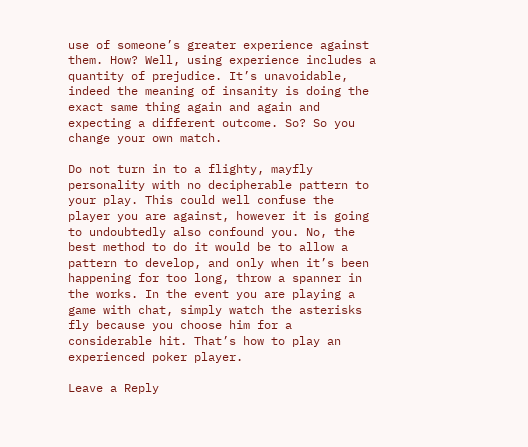use of someone’s greater experience against them. How? Well, using experience includes a quantity of prejudice. It’s unavoidable, indeed the meaning of insanity is doing the exact same thing again and again and expecting a different outcome. So? So you change your own match.

Do not turn in to a flighty, mayfly personality with no decipherable pattern to your play. This could well confuse the player you are against, however it is going to undoubtedly also confound you. No, the best method to do it would be to allow a pattern to develop, and only when it’s been happening for too long, throw a spanner in the works. In the event you are playing a game with chat, simply watch the asterisks fly because you choose him for a considerable hit. That’s how to play an experienced poker player.

Leave a Reply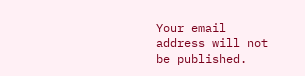Your email address will not be published.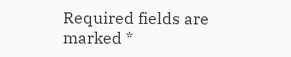Required fields are marked *